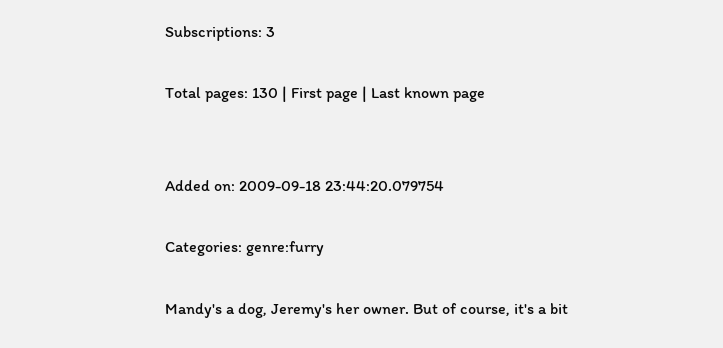Subscriptions: 3

Total pages: 130 | First page | Last known page


Added on: 2009-09-18 23:44:20.079754

Categories: genre:furry

Mandy's a dog, Jeremy's her owner. But of course, it's a bit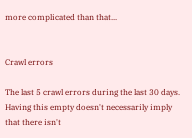more complicated than that...


Crawl errors

The last 5 crawl errors during the last 30 days. Having this empty doesn't necessarily imply that there isn't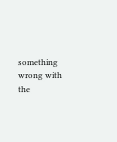something wrong with the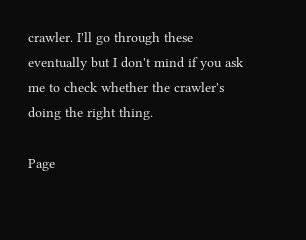crawler. I'll go through these eventually but I don't mind if you ask me to check whether the crawler's doing the right thing.

Page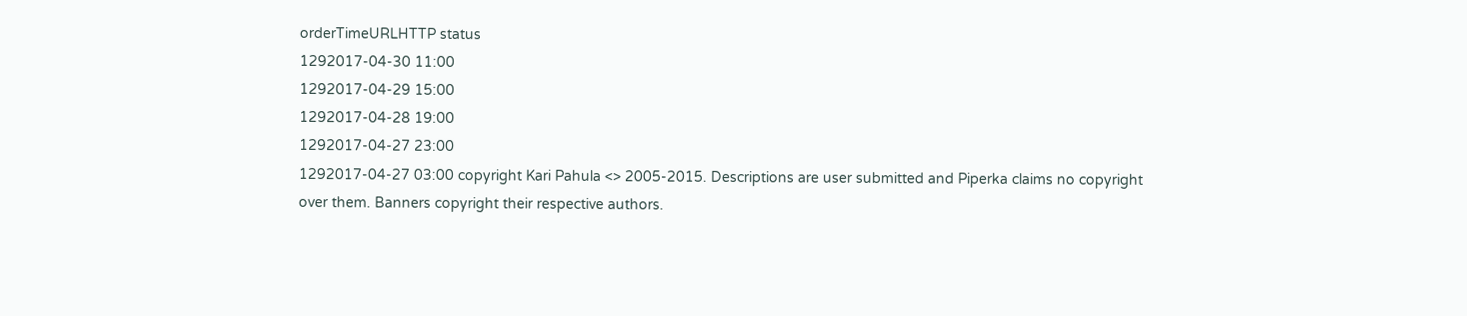orderTimeURLHTTP status
1292017-04-30 11:00
1292017-04-29 15:00
1292017-04-28 19:00
1292017-04-27 23:00
1292017-04-27 03:00 copyright Kari Pahula <> 2005-2015. Descriptions are user submitted and Piperka claims no copyright over them. Banners copyright their respective authors.